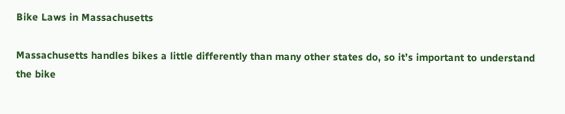Bike Laws in Massachusetts

Massachusetts handles bikes a little differently than many other states do, so it’s important to understand the bike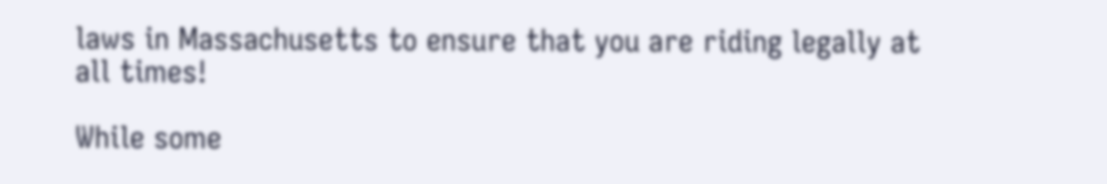laws in Massachusetts to ensure that you are riding legally at all times!

While some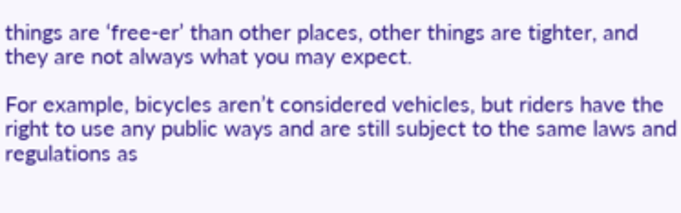things are ‘free-er’ than other places, other things are tighter, and they are not always what you may expect.

For example, bicycles aren’t considered vehicles, but riders have the right to use any public ways and are still subject to the same laws and regulations as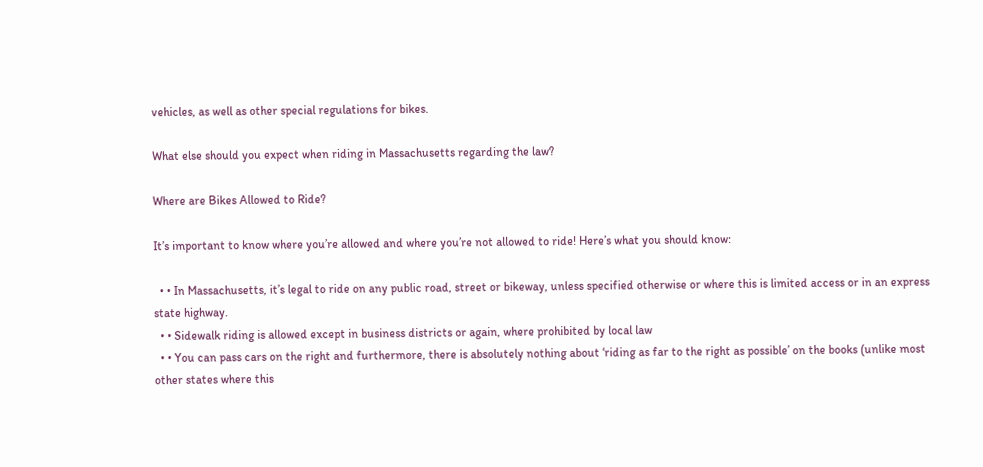vehicles, as well as other special regulations for bikes.

What else should you expect when riding in Massachusetts regarding the law?

Where are Bikes Allowed to Ride?

It’s important to know where you’re allowed and where you’re not allowed to ride! Here’s what you should know:

  • • In Massachusetts, it’s legal to ride on any public road, street or bikeway, unless specified otherwise or where this is limited access or in an express state highway.
  • • Sidewalk riding is allowed except in business districts or again, where prohibited by local law
  • • You can pass cars on the right and furthermore, there is absolutely nothing about ‘riding as far to the right as possible’ on the books (unlike most other states where this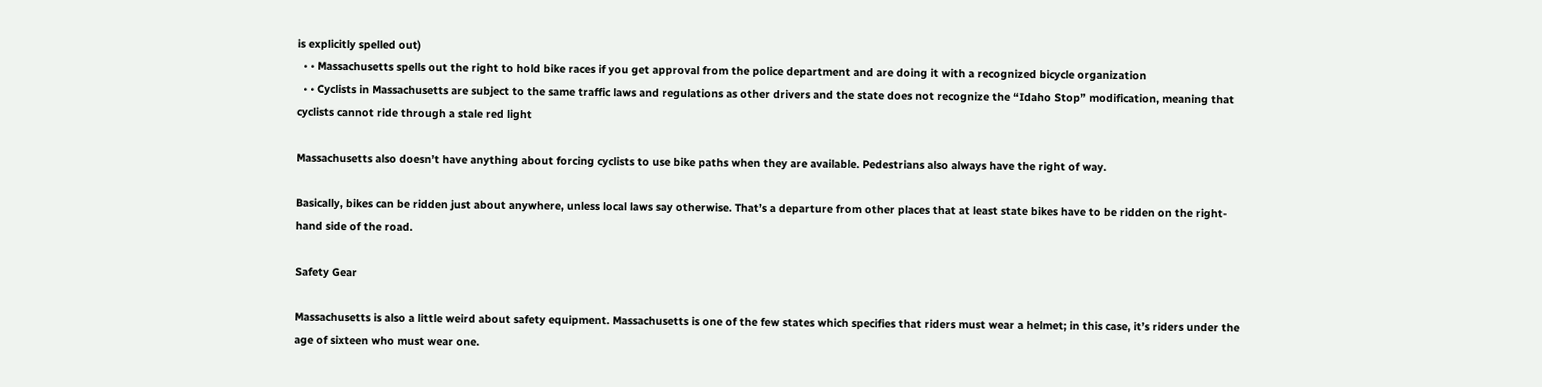is explicitly spelled out)
  • • Massachusetts spells out the right to hold bike races if you get approval from the police department and are doing it with a recognized bicycle organization
  • • Cyclists in Massachusetts are subject to the same traffic laws and regulations as other drivers and the state does not recognize the “Idaho Stop” modification, meaning that cyclists cannot ride through a stale red light

Massachusetts also doesn’t have anything about forcing cyclists to use bike paths when they are available. Pedestrians also always have the right of way.

Basically, bikes can be ridden just about anywhere, unless local laws say otherwise. That’s a departure from other places that at least state bikes have to be ridden on the right-hand side of the road.

Safety Gear

Massachusetts is also a little weird about safety equipment. Massachusetts is one of the few states which specifies that riders must wear a helmet; in this case, it’s riders under the age of sixteen who must wear one.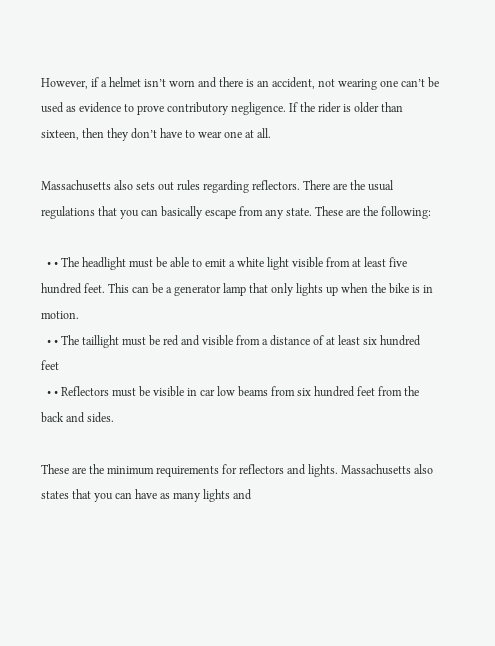However, if a helmet isn’t worn and there is an accident, not wearing one can’t be used as evidence to prove contributory negligence. If the rider is older than sixteen, then they don’t have to wear one at all.

Massachusetts also sets out rules regarding reflectors. There are the usual regulations that you can basically escape from any state. These are the following:

  • • The headlight must be able to emit a white light visible from at least five hundred feet. This can be a generator lamp that only lights up when the bike is in motion.
  • • The taillight must be red and visible from a distance of at least six hundred feet
  • • Reflectors must be visible in car low beams from six hundred feet from the back and sides.

These are the minimum requirements for reflectors and lights. Massachusetts also states that you can have as many lights and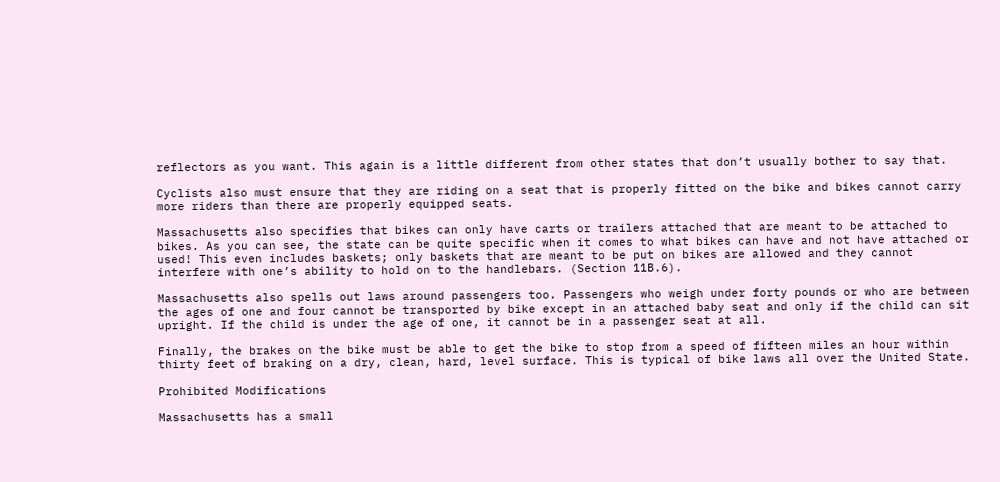reflectors as you want. This again is a little different from other states that don’t usually bother to say that.

Cyclists also must ensure that they are riding on a seat that is properly fitted on the bike and bikes cannot carry more riders than there are properly equipped seats.

Massachusetts also specifies that bikes can only have carts or trailers attached that are meant to be attached to bikes. As you can see, the state can be quite specific when it comes to what bikes can have and not have attached or used! This even includes baskets; only baskets that are meant to be put on bikes are allowed and they cannot interfere with one’s ability to hold on to the handlebars. (Section 11B.6).

Massachusetts also spells out laws around passengers too. Passengers who weigh under forty pounds or who are between the ages of one and four cannot be transported by bike except in an attached baby seat and only if the child can sit upright. If the child is under the age of one, it cannot be in a passenger seat at all.

Finally, the brakes on the bike must be able to get the bike to stop from a speed of fifteen miles an hour within thirty feet of braking on a dry, clean, hard, level surface. This is typical of bike laws all over the United State.

Prohibited Modifications

Massachusetts has a small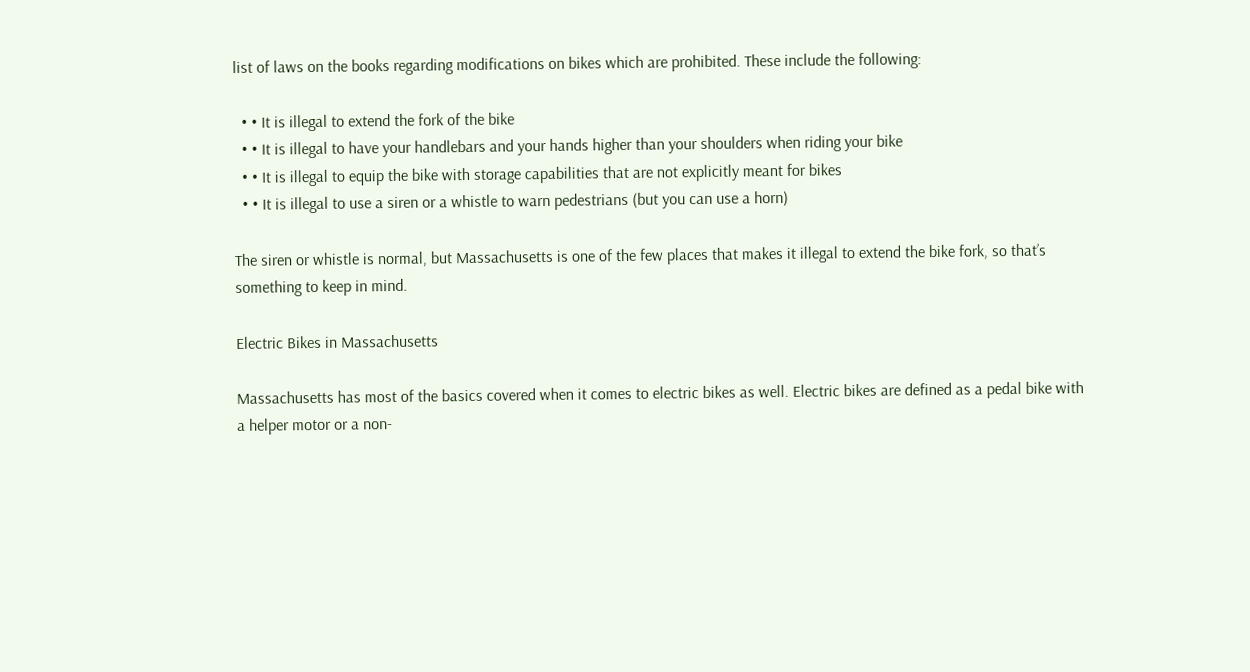list of laws on the books regarding modifications on bikes which are prohibited. These include the following:

  • • It is illegal to extend the fork of the bike
  • • It is illegal to have your handlebars and your hands higher than your shoulders when riding your bike
  • • It is illegal to equip the bike with storage capabilities that are not explicitly meant for bikes
  • • It is illegal to use a siren or a whistle to warn pedestrians (but you can use a horn)

The siren or whistle is normal, but Massachusetts is one of the few places that makes it illegal to extend the bike fork, so that’s something to keep in mind.

Electric Bikes in Massachusetts

Massachusetts has most of the basics covered when it comes to electric bikes as well. Electric bikes are defined as a pedal bike with a helper motor or a non-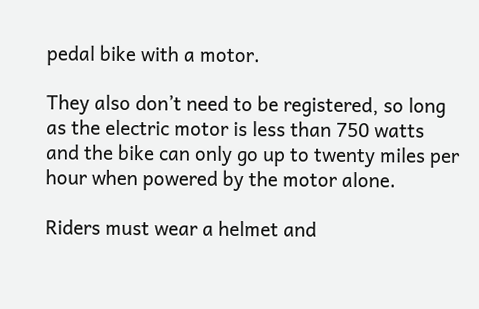pedal bike with a motor.

They also don’t need to be registered, so long as the electric motor is less than 750 watts and the bike can only go up to twenty miles per hour when powered by the motor alone.

Riders must wear a helmet and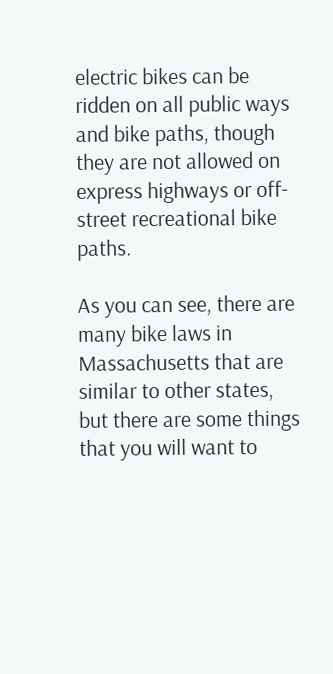electric bikes can be ridden on all public ways and bike paths, though they are not allowed on express highways or off-street recreational bike paths.

As you can see, there are many bike laws in Massachusetts that are similar to other states, but there are some things that you will want to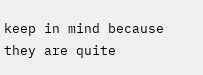keep in mind because they are quite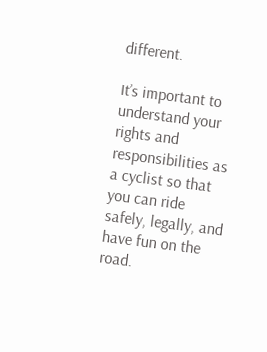different.

It’s important to understand your rights and responsibilities as a cyclist so that you can ride safely, legally, and have fun on the road.